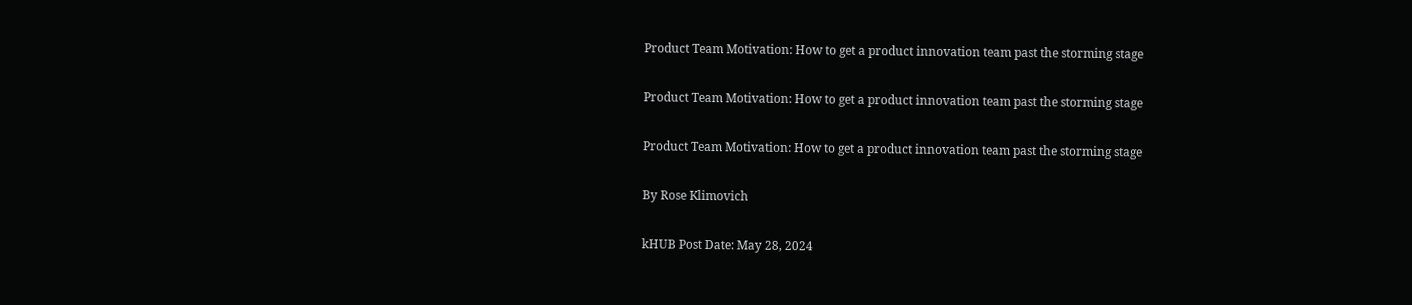Product Team Motivation: How to get a product innovation team past the storming stage

Product Team Motivation: How to get a product innovation team past the storming stage

Product Team Motivation: How to get a product innovation team past the storming stage

By Rose Klimovich

kHUB Post Date: May 28, 2024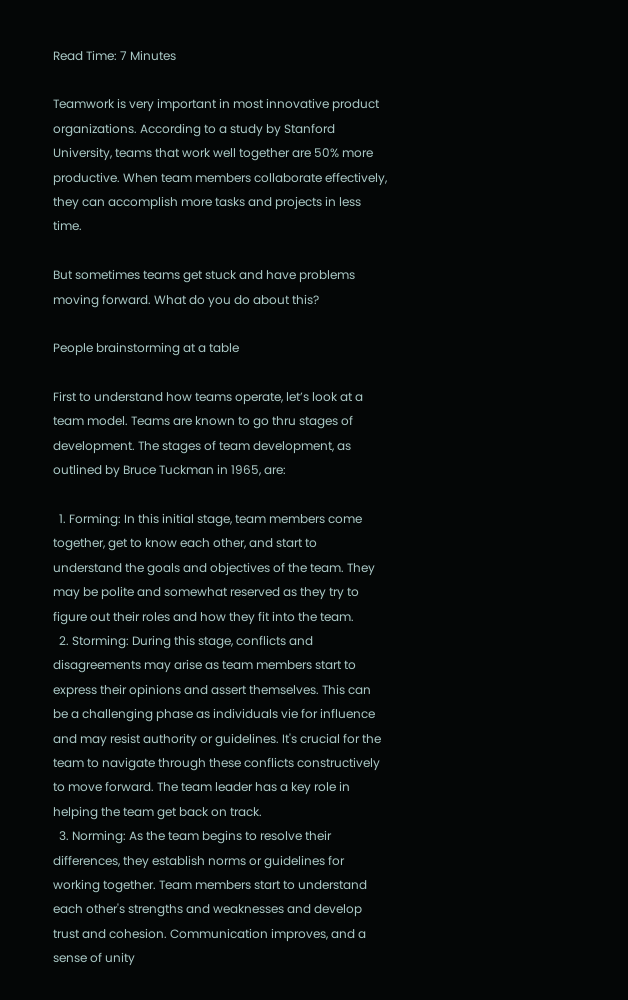Read Time: 7 Minutes

Teamwork is very important in most innovative product organizations. According to a study by Stanford University, teams that work well together are 50% more productive. When team members collaborate effectively, they can accomplish more tasks and projects in less time.

But sometimes teams get stuck and have problems moving forward. What do you do about this?

People brainstorming at a table

First to understand how teams operate, let’s look at a team model. Teams are known to go thru stages of development. The stages of team development, as outlined by Bruce Tuckman in 1965, are:

  1. Forming: In this initial stage, team members come together, get to know each other, and start to understand the goals and objectives of the team. They may be polite and somewhat reserved as they try to figure out their roles and how they fit into the team.
  2. Storming: During this stage, conflicts and disagreements may arise as team members start to express their opinions and assert themselves. This can be a challenging phase as individuals vie for influence and may resist authority or guidelines. It's crucial for the team to navigate through these conflicts constructively to move forward. The team leader has a key role in helping the team get back on track.
  3. Norming: As the team begins to resolve their differences, they establish norms or guidelines for working together. Team members start to understand each other's strengths and weaknesses and develop trust and cohesion. Communication improves, and a sense of unity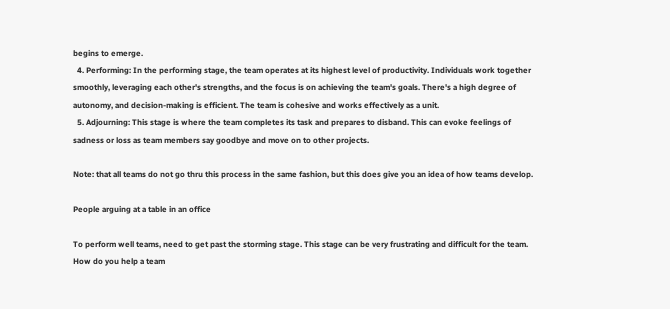begins to emerge.
  4. Performing: In the performing stage, the team operates at its highest level of productivity. Individuals work together smoothly, leveraging each other's strengths, and the focus is on achieving the team's goals. There's a high degree of autonomy, and decision-making is efficient. The team is cohesive and works effectively as a unit.
  5. Adjourning: This stage is where the team completes its task and prepares to disband. This can evoke feelings of sadness or loss as team members say goodbye and move on to other projects.

Note: that all teams do not go thru this process in the same fashion, but this does give you an idea of how teams develop.

People arguing at a table in an office

To perform well teams, need to get past the storming stage. This stage can be very frustrating and difficult for the team. How do you help a team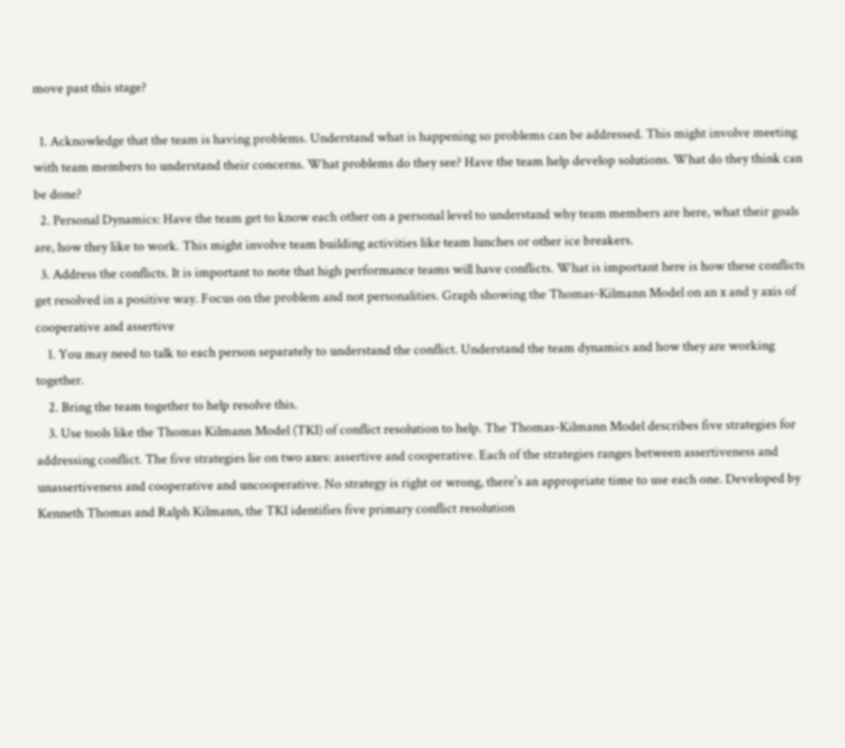move past this stage?

  1. Acknowledge that the team is having problems. Understand what is happening so problems can be addressed. This might involve meeting with team members to understand their concerns. What problems do they see? Have the team help develop solutions. What do they think can be done?
  2. Personal Dynamics: Have the team get to know each other on a personal level to understand why team members are here, what their goals are, how they like to work. This might involve team building activities like team lunches or other ice breakers.
  3. Address the conflicts. It is important to note that high performance teams will have conflicts. What is important here is how these conflicts get resolved in a positive way. Focus on the problem and not personalities. Graph showing the Thomas-Kilmann Model on an x and y axis of cooperative and assertive
    1. You may need to talk to each person separately to understand the conflict. Understand the team dynamics and how they are working together.
    2. Bring the team together to help resolve this.
    3. Use tools like the Thomas Kilmann Model (TKI) of conflict resolution to help. The Thomas-Kilmann Model describes five strategies for addressing conflict. The five strategies lie on two axes: assertive and cooperative. Each of the strategies ranges between assertiveness and unassertiveness and cooperative and uncooperative. No strategy is right or wrong, there's an appropriate time to use each one. Developed by Kenneth Thomas and Ralph Kilmann, the TKI identifies five primary conflict resolution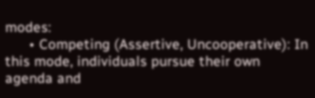modes:
      • Competing (Assertive, Uncooperative): In this mode, individuals pursue their own agenda and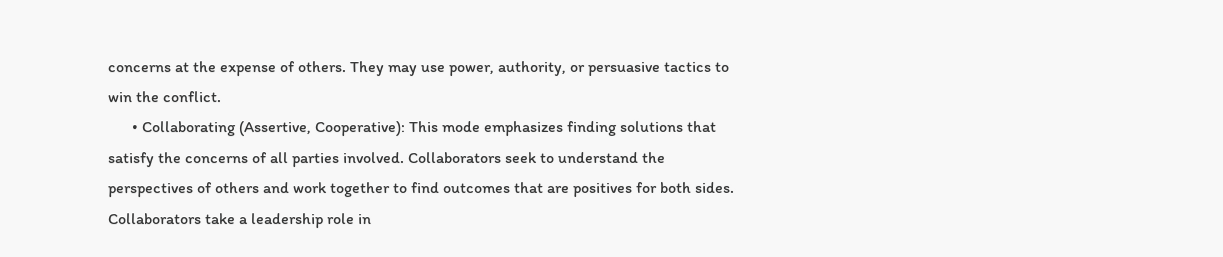concerns at the expense of others. They may use power, authority, or persuasive tactics to win the conflict.
      • Collaborating (Assertive, Cooperative): This mode emphasizes finding solutions that satisfy the concerns of all parties involved. Collaborators seek to understand the perspectives of others and work together to find outcomes that are positives for both sides. Collaborators take a leadership role in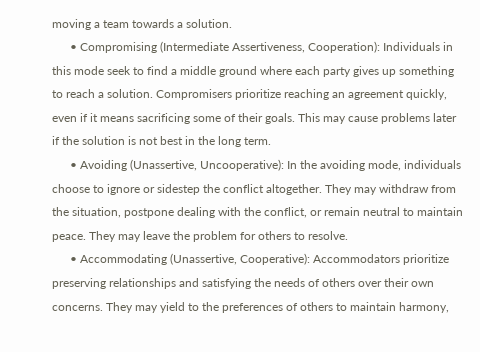moving a team towards a solution.
      • Compromising (Intermediate Assertiveness, Cooperation): Individuals in this mode seek to find a middle ground where each party gives up something to reach a solution. Compromisers prioritize reaching an agreement quickly, even if it means sacrificing some of their goals. This may cause problems later if the solution is not best in the long term.
      • Avoiding (Unassertive, Uncooperative): In the avoiding mode, individuals choose to ignore or sidestep the conflict altogether. They may withdraw from the situation, postpone dealing with the conflict, or remain neutral to maintain peace. They may leave the problem for others to resolve.
      • Accommodating (Unassertive, Cooperative): Accommodators prioritize preserving relationships and satisfying the needs of others over their own concerns. They may yield to the preferences of others to maintain harmony,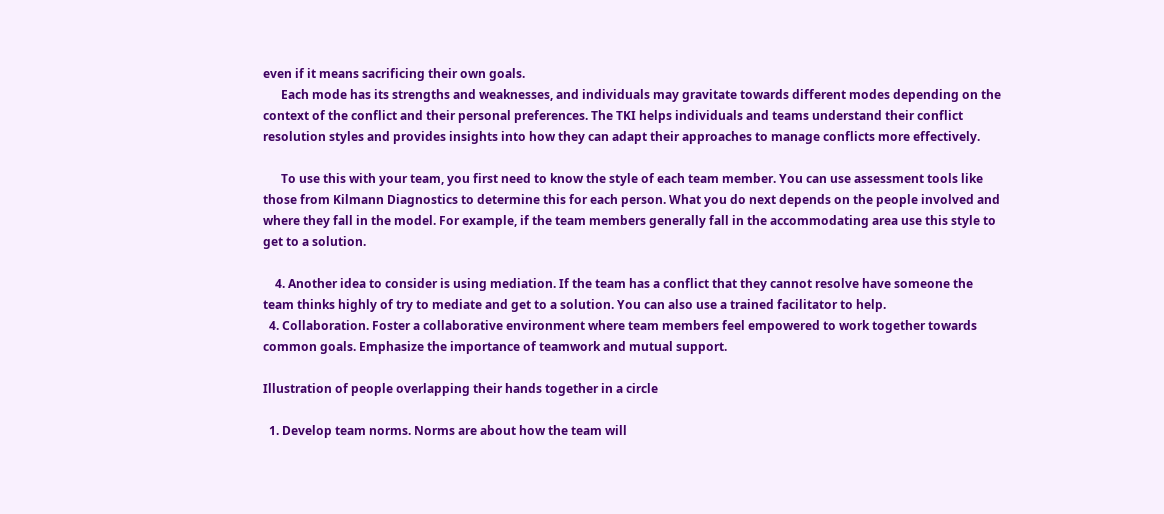even if it means sacrificing their own goals.
      Each mode has its strengths and weaknesses, and individuals may gravitate towards different modes depending on the context of the conflict and their personal preferences. The TKI helps individuals and teams understand their conflict resolution styles and provides insights into how they can adapt their approaches to manage conflicts more effectively.

      To use this with your team, you first need to know the style of each team member. You can use assessment tools like those from Kilmann Diagnostics to determine this for each person. What you do next depends on the people involved and where they fall in the model. For example, if the team members generally fall in the accommodating area use this style to get to a solution.

    4. Another idea to consider is using mediation. If the team has a conflict that they cannot resolve have someone the team thinks highly of try to mediate and get to a solution. You can also use a trained facilitator to help.
  4. Collaboration. Foster a collaborative environment where team members feel empowered to work together towards common goals. Emphasize the importance of teamwork and mutual support.

Illustration of people overlapping their hands together in a circle

  1. Develop team norms. Norms are about how the team will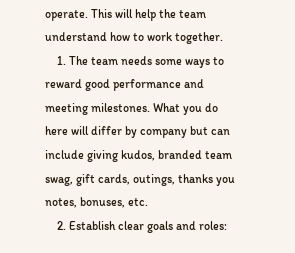operate. This will help the team understand how to work together.
    1. The team needs some ways to reward good performance and meeting milestones. What you do here will differ by company but can include giving kudos, branded team swag, gift cards, outings, thanks you notes, bonuses, etc.
    2. Establish clear goals and roles: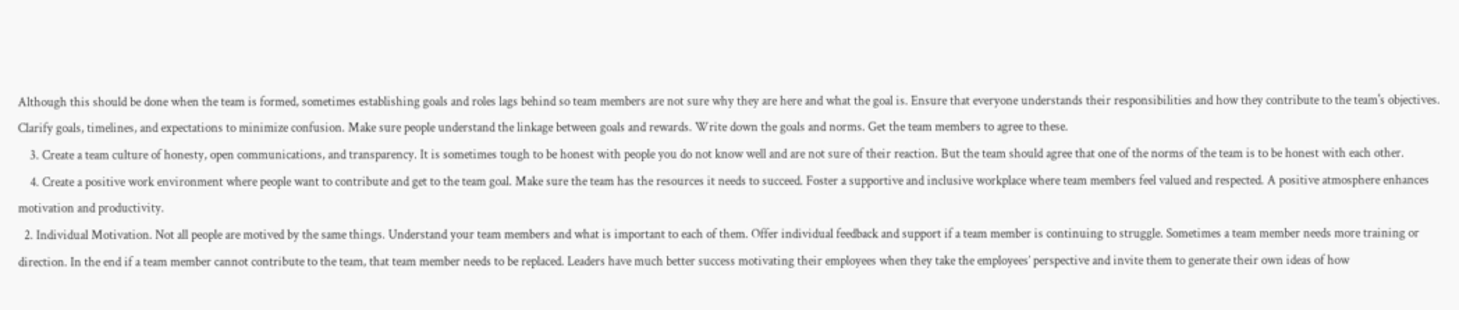Although this should be done when the team is formed, sometimes establishing goals and roles lags behind so team members are not sure why they are here and what the goal is. Ensure that everyone understands their responsibilities and how they contribute to the team's objectives. Clarify goals, timelines, and expectations to minimize confusion. Make sure people understand the linkage between goals and rewards. Write down the goals and norms. Get the team members to agree to these.
    3. Create a team culture of honesty, open communications, and transparency. It is sometimes tough to be honest with people you do not know well and are not sure of their reaction. But the team should agree that one of the norms of the team is to be honest with each other.
    4. Create a positive work environment where people want to contribute and get to the team goal. Make sure the team has the resources it needs to succeed. Foster a supportive and inclusive workplace where team members feel valued and respected. A positive atmosphere enhances motivation and productivity.
  2. Individual Motivation. Not all people are motived by the same things. Understand your team members and what is important to each of them. Offer individual feedback and support if a team member is continuing to struggle. Sometimes a team member needs more training or direction. In the end if a team member cannot contribute to the team, that team member needs to be replaced. Leaders have much better success motivating their employees when they take the employees’ perspective and invite them to generate their own ideas of how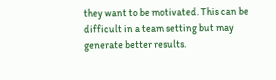they want to be motivated. This can be difficult in a team setting but may generate better results.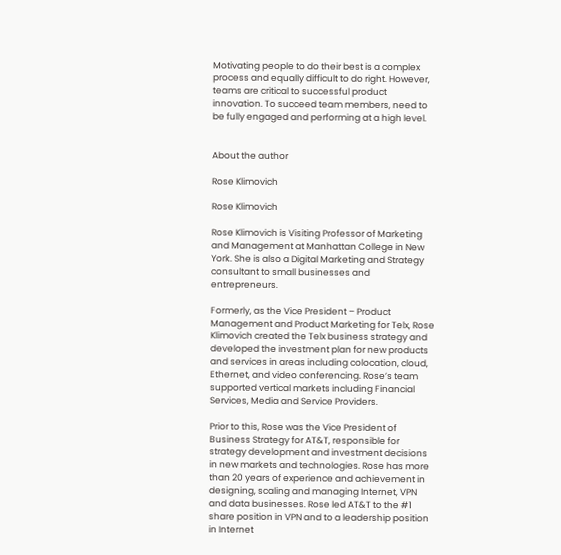Motivating people to do their best is a complex process and equally difficult to do right. However, teams are critical to successful product innovation. To succeed team members, need to be fully engaged and performing at a high level.


About the author

Rose Klimovich

Rose Klimovich

Rose Klimovich is Visiting Professor of Marketing and Management at Manhattan College in New York. She is also a Digital Marketing and Strategy consultant to small businesses and entrepreneurs.

Formerly, as the Vice President – Product Management and Product Marketing for Telx, Rose Klimovich created the Telx business strategy and developed the investment plan for new products and services in areas including colocation, cloud, Ethernet, and video conferencing. Rose’s team supported vertical markets including Financial Services, Media and Service Providers.

Prior to this, Rose was the Vice President of Business Strategy for AT&T, responsible for strategy development and investment decisions in new markets and technologies. Rose has more than 20 years of experience and achievement in designing, scaling and managing Internet, VPN and data businesses. Rose led AT&T to the #1 share position in VPN and to a leadership position in Internet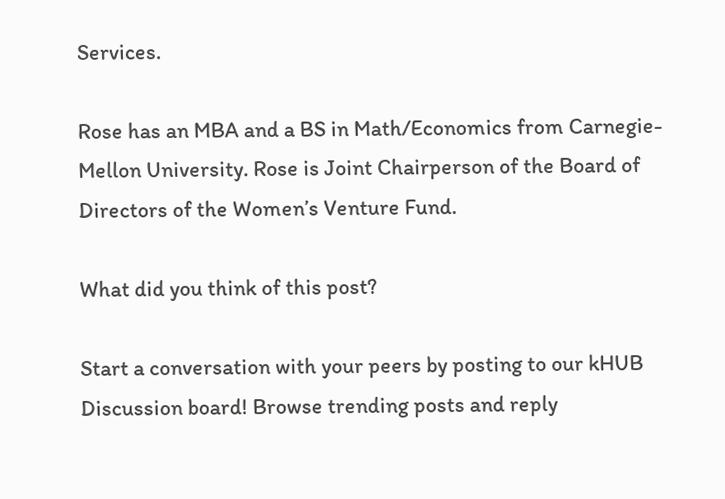Services.

Rose has an MBA and a BS in Math/Economics from Carnegie-Mellon University. Rose is Joint Chairperson of the Board of Directors of the Women’s Venture Fund.

What did you think of this post?

Start a conversation with your peers by posting to our kHUB Discussion board! Browse trending posts and reply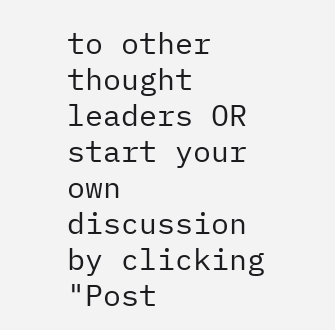to other thought leaders OR start your own discussion by clicking "Post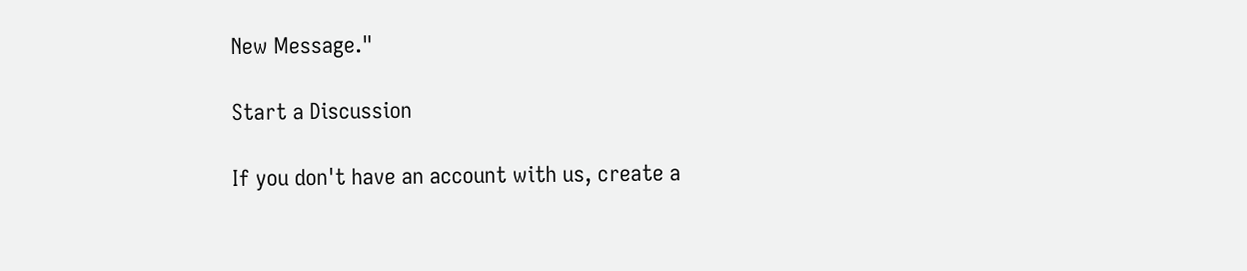New Message."

Start a Discussion

If you don't have an account with us, create a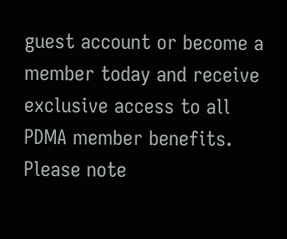guest account or become a member today and receive exclusive access to all PDMA member benefits. Please note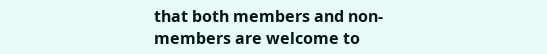that both members and non-members are welcome to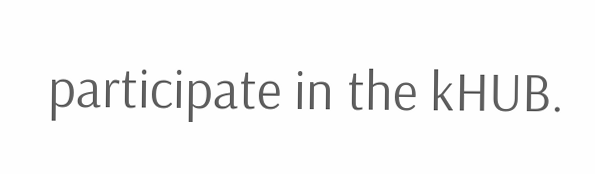participate in the kHUB.